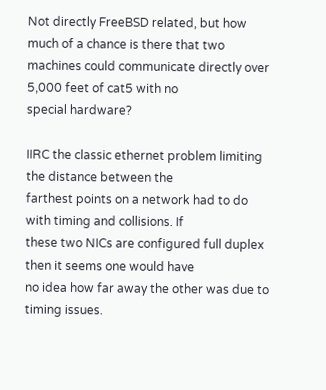Not directly FreeBSD related, but how much of a chance is there that two
machines could communicate directly over 5,000 feet of cat5 with no
special hardware?

IIRC the classic ethernet problem limiting the distance between the
farthest points on a network had to do with timing and collisions. If
these two NICs are configured full duplex then it seems one would have
no idea how far away the other was due to timing issues.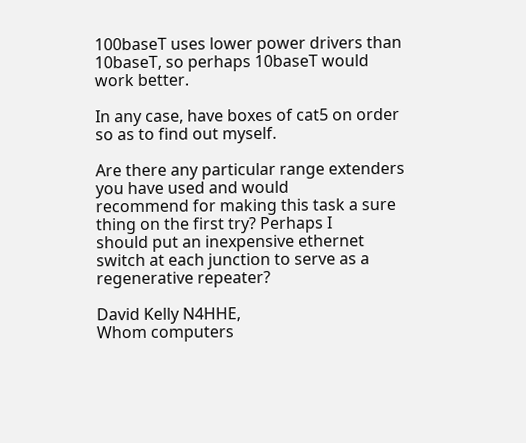100baseT uses lower power drivers than 10baseT, so perhaps 10baseT would
work better.

In any case, have boxes of cat5 on order so as to find out myself.

Are there any particular range extenders you have used and would
recommend for making this task a sure thing on the first try? Perhaps I
should put an inexpensive ethernet switch at each junction to serve as a
regenerative repeater?

David Kelly N4HHE,
Whom computers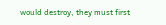would destroy, they must first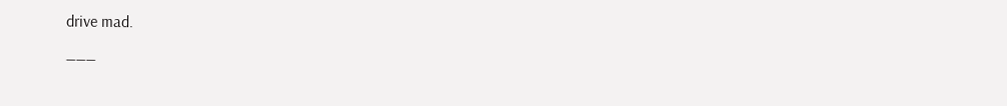drive mad.
___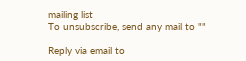mailing list
To unsubscribe, send any mail to ""

Reply via email to